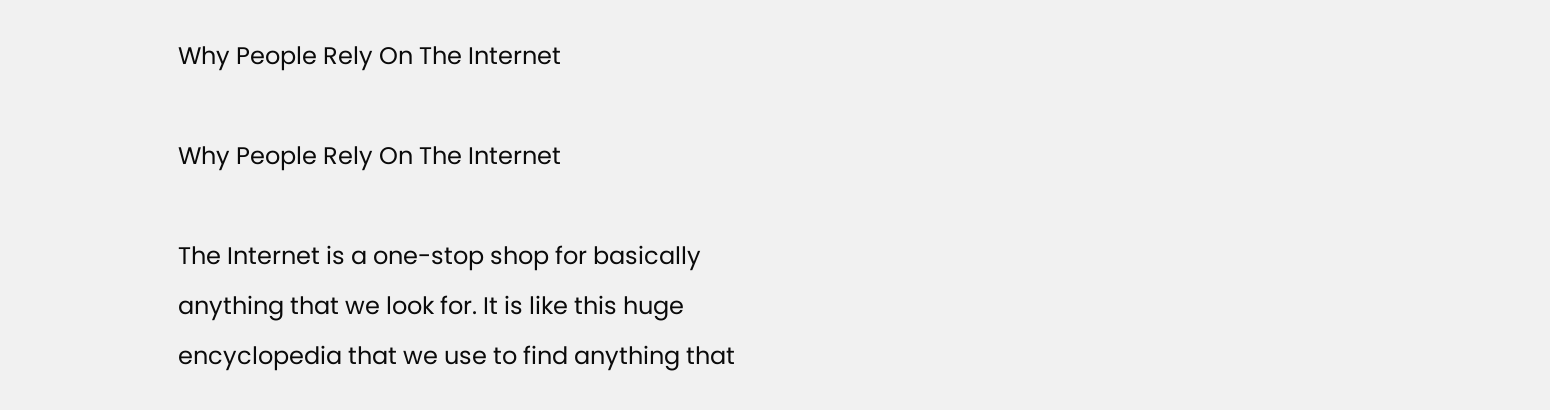Why People Rely On The Internet

Why People Rely On The Internet

The Internet is a one-stop shop for basically anything that we look for. It is like this huge encyclopedia that we use to find anything that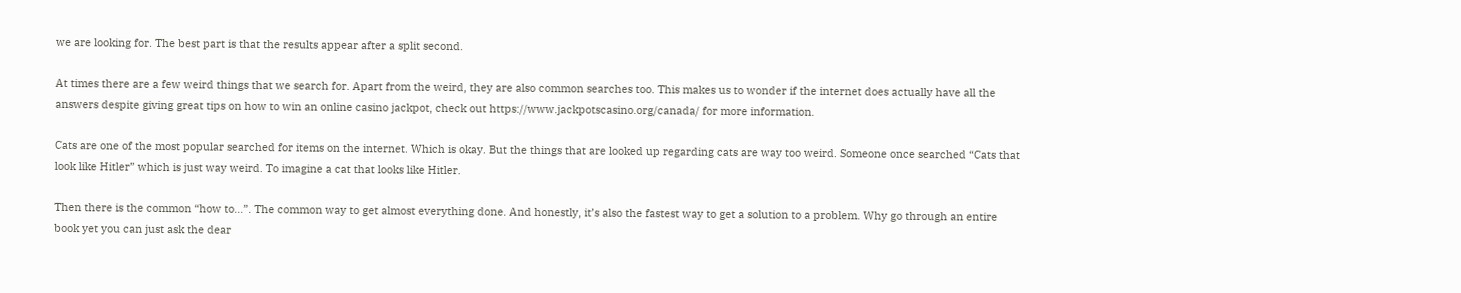we are looking for. The best part is that the results appear after a split second.

At times there are a few weird things that we search for. Apart from the weird, they are also common searches too. This makes us to wonder if the internet does actually have all the answers despite giving great tips on how to win an online casino jackpot, check out https://www.jackpotscasino.org/canada/ for more information.

Cats are one of the most popular searched for items on the internet. Which is okay. But the things that are looked up regarding cats are way too weird. Someone once searched “Cats that look like Hitler” which is just way weird. To imagine a cat that looks like Hitler.

Then there is the common “how to…”. The common way to get almost everything done. And honestly, it’s also the fastest way to get a solution to a problem. Why go through an entire book yet you can just ask the dear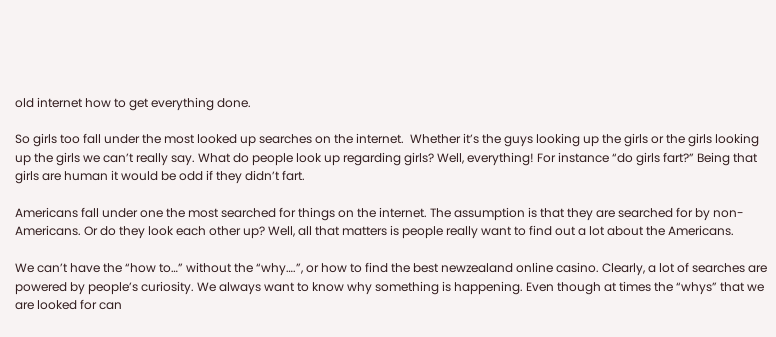old internet how to get everything done.

So girls too fall under the most looked up searches on the internet.  Whether it’s the guys looking up the girls or the girls looking up the girls we can’t really say. What do people look up regarding girls? Well, everything! For instance “do girls fart?” Being that girls are human it would be odd if they didn’t fart.

Americans fall under one the most searched for things on the internet. The assumption is that they are searched for by non-Americans. Or do they look each other up? Well, all that matters is people really want to find out a lot about the Americans.

We can’t have the “how to…” without the “why….”, or how to find the best newzealand online casino. Clearly, a lot of searches are powered by people’s curiosity. We always want to know why something is happening. Even though at times the “whys” that we are looked for can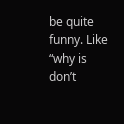be quite funny. Like “why is don’t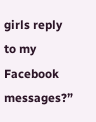girls reply to my Facebook messages?”